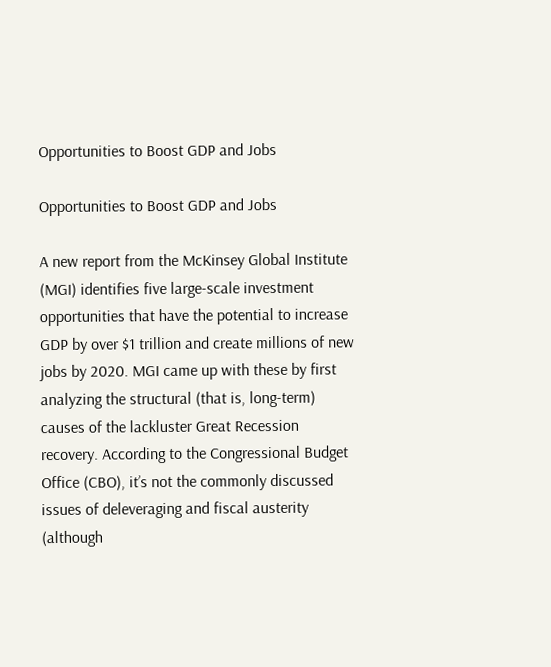Opportunities to Boost GDP and Jobs

Opportunities to Boost GDP and Jobs

A new report from the McKinsey Global Institute (MGI) identifies five large-scale investment opportunities that have the potential to increase GDP by over $1 trillion and create millions of new jobs by 2020. MGI came up with these by first analyzing the structural (that is, long-term) causes of the lackluster Great Recession recovery. According to the Congressional Budget Office (CBO), it’s not the commonly discussed issues of deleveraging and fiscal austerity (although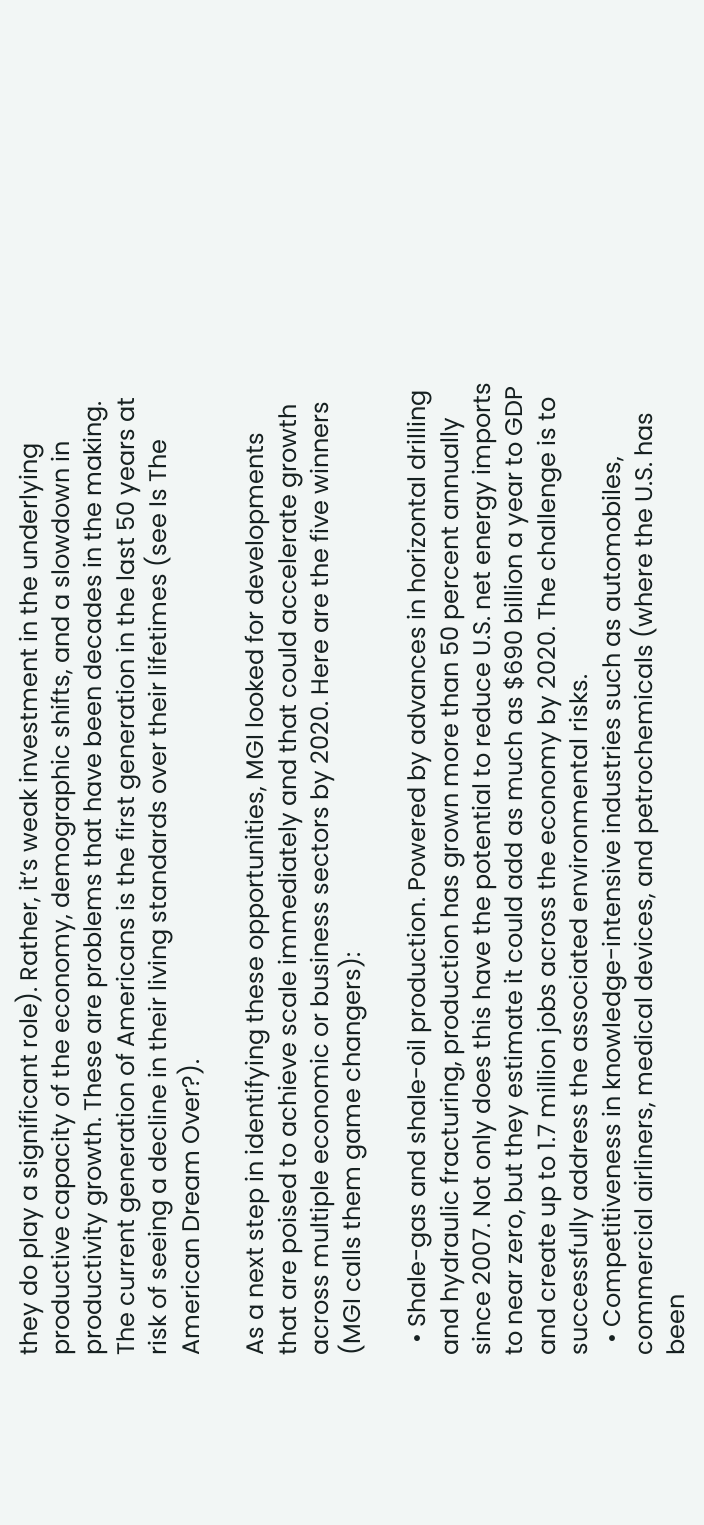they do play a significant role). Rather, it’s weak investment in the underlying productive capacity of the economy, demographic shifts, and a slowdown in productivity growth. These are problems that have been decades in the making. The current generation of Americans is the first generation in the last 50 years at risk of seeing a decline in their living standards over their lifetimes (see Is The American Dream Over?).

As a next step in identifying these opportunities, MGI looked for developments that are poised to achieve scale immediately and that could accelerate growth across multiple economic or business sectors by 2020. Here are the five winners (MGI calls them game changers):

  • Shale-gas and shale-oil production. Powered by advances in horizontal drilling and hydraulic fracturing, production has grown more than 50 percent annually since 2007. Not only does this have the potential to reduce U.S. net energy imports to near zero, but they estimate it could add as much as $690 billion a year to GDP and create up to 1.7 million jobs across the economy by 2020. The challenge is to successfully address the associated environmental risks.
  • Competitiveness in knowledge-intensive industries such as automobiles, commercial airliners, medical devices, and petrochemicals (where the U.S. has been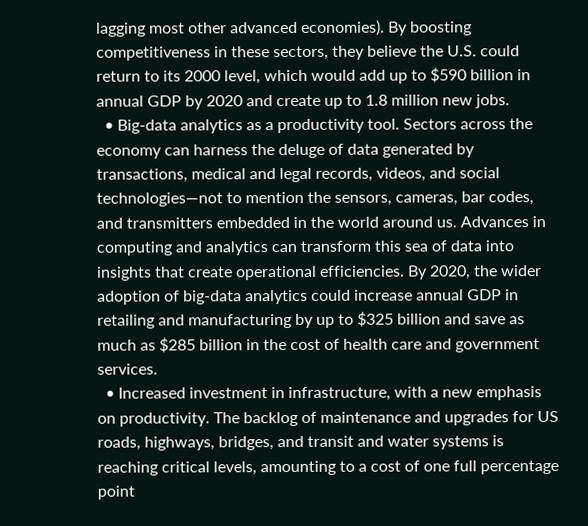lagging most other advanced economies). By boosting competitiveness in these sectors, they believe the U.S. could return to its 2000 level, which would add up to $590 billion in annual GDP by 2020 and create up to 1.8 million new jobs.
  • Big-data analytics as a productivity tool. Sectors across the economy can harness the deluge of data generated by transactions, medical and legal records, videos, and social technologies—not to mention the sensors, cameras, bar codes, and transmitters embedded in the world around us. Advances in computing and analytics can transform this sea of data into insights that create operational efficiencies. By 2020, the wider adoption of big-data analytics could increase annual GDP in retailing and manufacturing by up to $325 billion and save as much as $285 billion in the cost of health care and government services.
  • Increased investment in infrastructure, with a new emphasis on productivity. The backlog of maintenance and upgrades for US roads, highways, bridges, and transit and water systems is reaching critical levels, amounting to a cost of one full percentage point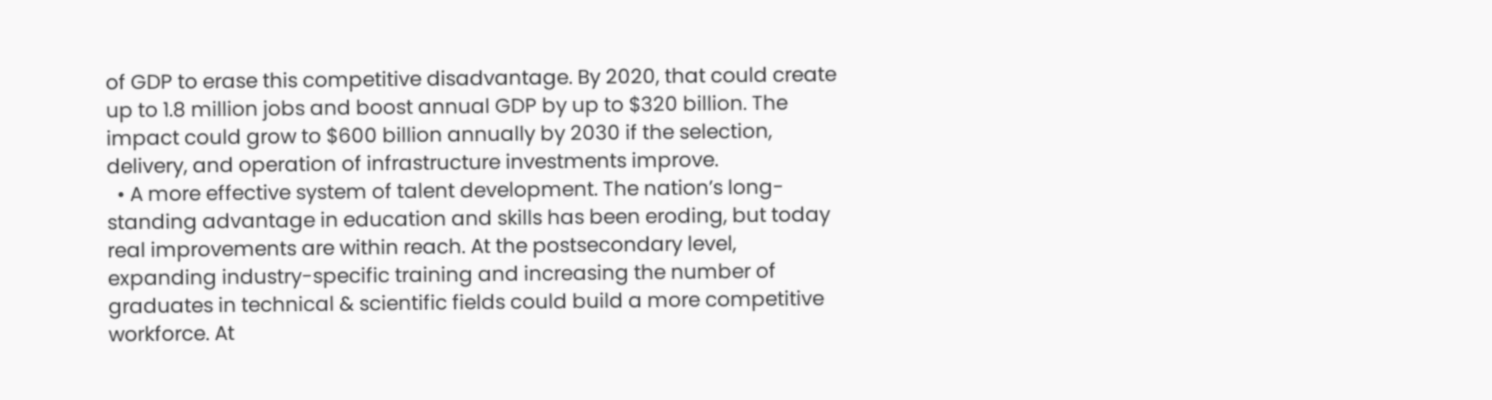of GDP to erase this competitive disadvantage. By 2020, that could create up to 1.8 million jobs and boost annual GDP by up to $320 billion. The impact could grow to $600 billion annually by 2030 if the selection, delivery, and operation of infrastructure investments improve.
  • A more effective system of talent development. The nation’s long-standing advantage in education and skills has been eroding, but today real improvements are within reach. At the postsecondary level, expanding industry-specific training and increasing the number of graduates in technical & scientific fields could build a more competitive workforce. At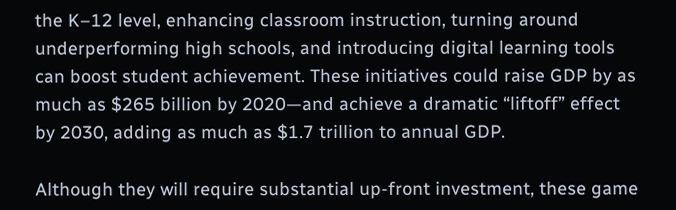the K–12 level, enhancing classroom instruction, turning around underperforming high schools, and introducing digital learning tools can boost student achievement. These initiatives could raise GDP by as much as $265 billion by 2020—and achieve a dramatic “liftoff” effect by 2030, adding as much as $1.7 trillion to annual GDP.

Although they will require substantial up-front investment, these game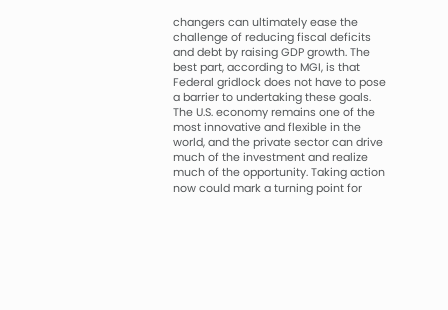changers can ultimately ease the challenge of reducing fiscal deficits and debt by raising GDP growth. The best part, according to MGI, is that Federal gridlock does not have to pose a barrier to undertaking these goals. The U.S. economy remains one of the most innovative and flexible in the world, and the private sector can drive much of the investment and realize much of the opportunity. Taking action now could mark a turning point for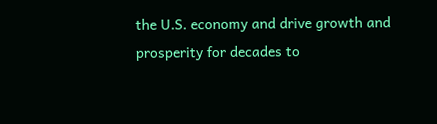the U.S. economy and drive growth and prosperity for decades to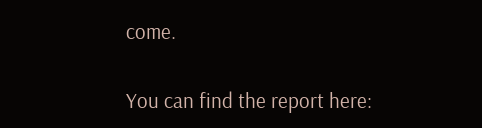come.

You can find the report here: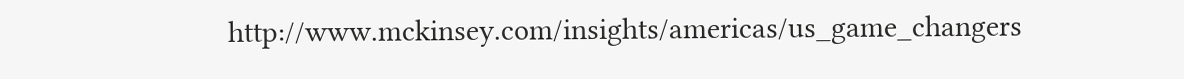http://www.mckinsey.com/insights/americas/us_game_changers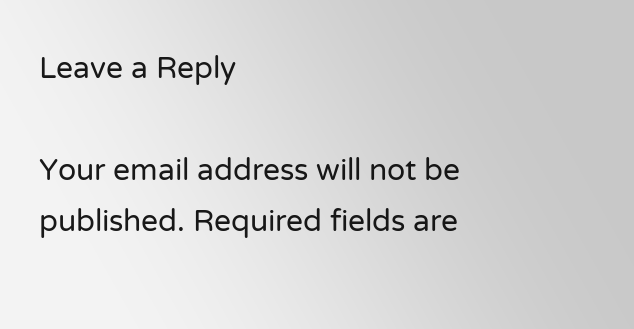Leave a Reply

Your email address will not be published. Required fields are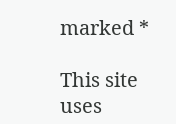marked *

This site uses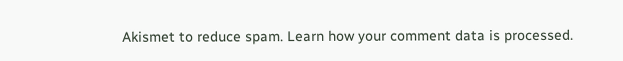Akismet to reduce spam. Learn how your comment data is processed.